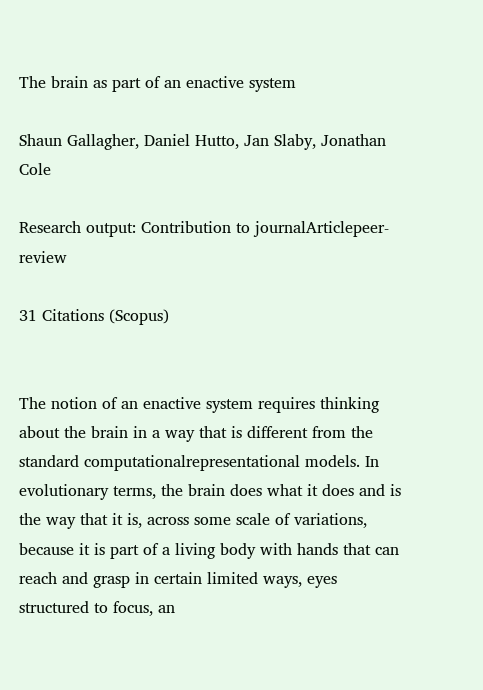The brain as part of an enactive system

Shaun Gallagher, Daniel Hutto, Jan Slaby, Jonathan Cole

Research output: Contribution to journalArticlepeer-review

31 Citations (Scopus)


The notion of an enactive system requires thinking about the brain in a way that is different from the standard computationalrepresentational models. In evolutionary terms, the brain does what it does and is the way that it is, across some scale of variations, because it is part of a living body with hands that can reach and grasp in certain limited ways, eyes structured to focus, an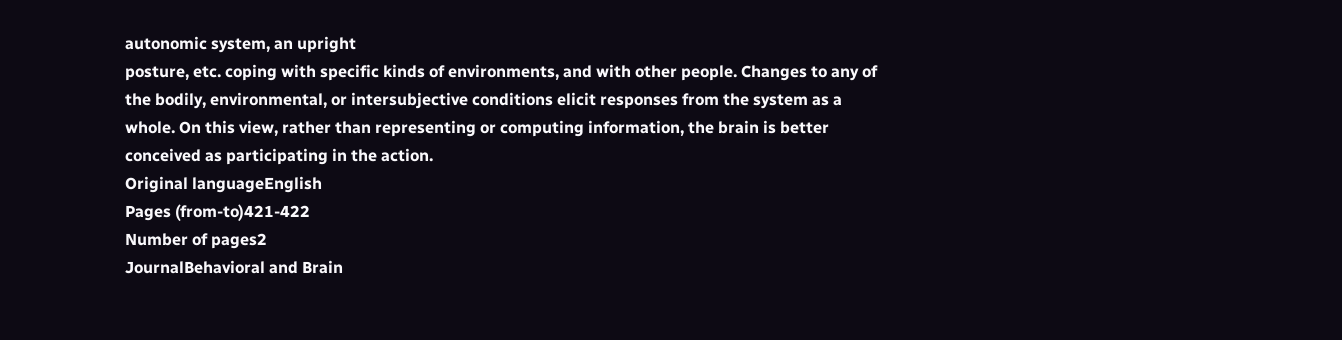autonomic system, an upright
posture, etc. coping with specific kinds of environments, and with other people. Changes to any of the bodily, environmental, or intersubjective conditions elicit responses from the system as a whole. On this view, rather than representing or computing information, the brain is better conceived as participating in the action.
Original languageEnglish
Pages (from-to)421-422
Number of pages2
JournalBehavioral and Brain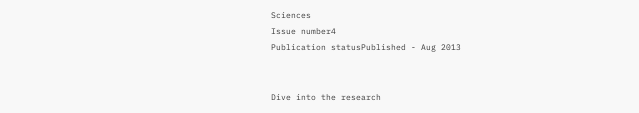Sciences
Issue number4
Publication statusPublished - Aug 2013


Dive into the research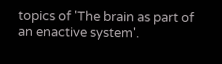topics of 'The brain as part of an enactive system'.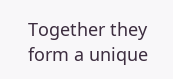Together they form a unique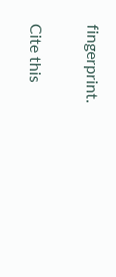fingerprint.

Cite this